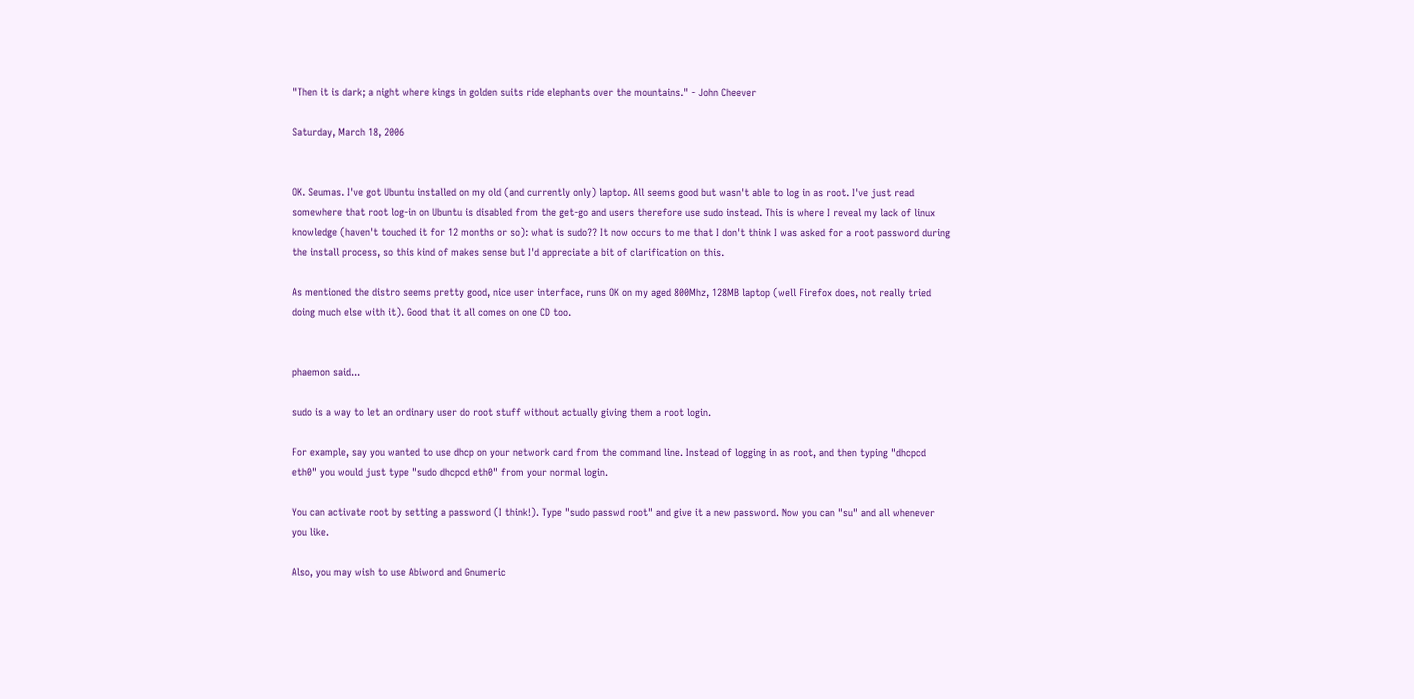"Then it is dark; a night where kings in golden suits ride elephants over the mountains." - John Cheever

Saturday, March 18, 2006


OK. Seumas. I've got Ubuntu installed on my old (and currently only) laptop. All seems good but wasn't able to log in as root. I've just read somewhere that root log-in on Ubuntu is disabled from the get-go and users therefore use sudo instead. This is where I reveal my lack of linux knowledge (haven't touched it for 12 months or so): what is sudo?? It now occurs to me that I don't think I was asked for a root password during the install process, so this kind of makes sense but I'd appreciate a bit of clarification on this.

As mentioned the distro seems pretty good, nice user interface, runs OK on my aged 800Mhz, 128MB laptop (well Firefox does, not really tried doing much else with it). Good that it all comes on one CD too.


phaemon said...

sudo is a way to let an ordinary user do root stuff without actually giving them a root login.

For example, say you wanted to use dhcp on your network card from the command line. Instead of logging in as root, and then typing "dhcpcd eth0" you would just type "sudo dhcpcd eth0" from your normal login.

You can activate root by setting a password (I think!). Type "sudo passwd root" and give it a new password. Now you can "su" and all whenever you like.

Also, you may wish to use Abiword and Gnumeric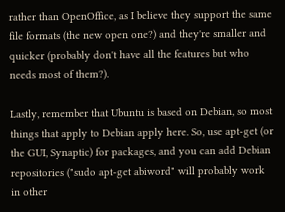rather than OpenOffice, as I believe they support the same file formats (the new open one?) and they're smaller and quicker (probably don't have all the features but who needs most of them?).

Lastly, remember that Ubuntu is based on Debian, so most things that apply to Debian apply here. So, use apt-get (or the GUI, Synaptic) for packages, and you can add Debian repositories ("sudo apt-get abiword" will probably work in other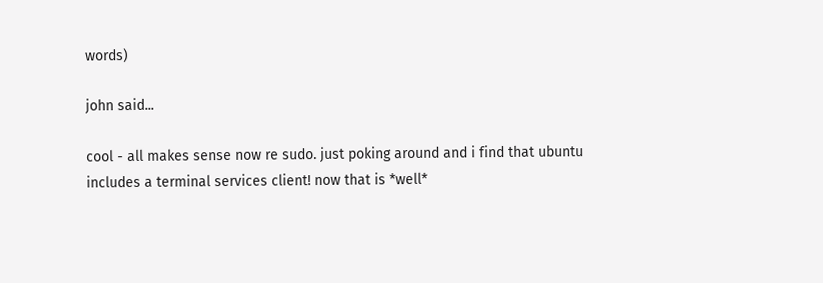words)

john said...

cool - all makes sense now re sudo. just poking around and i find that ubuntu includes a terminal services client! now that is *well*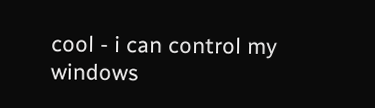cool - i can control my windows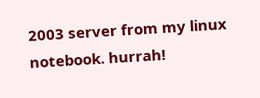2003 server from my linux notebook. hurrah!